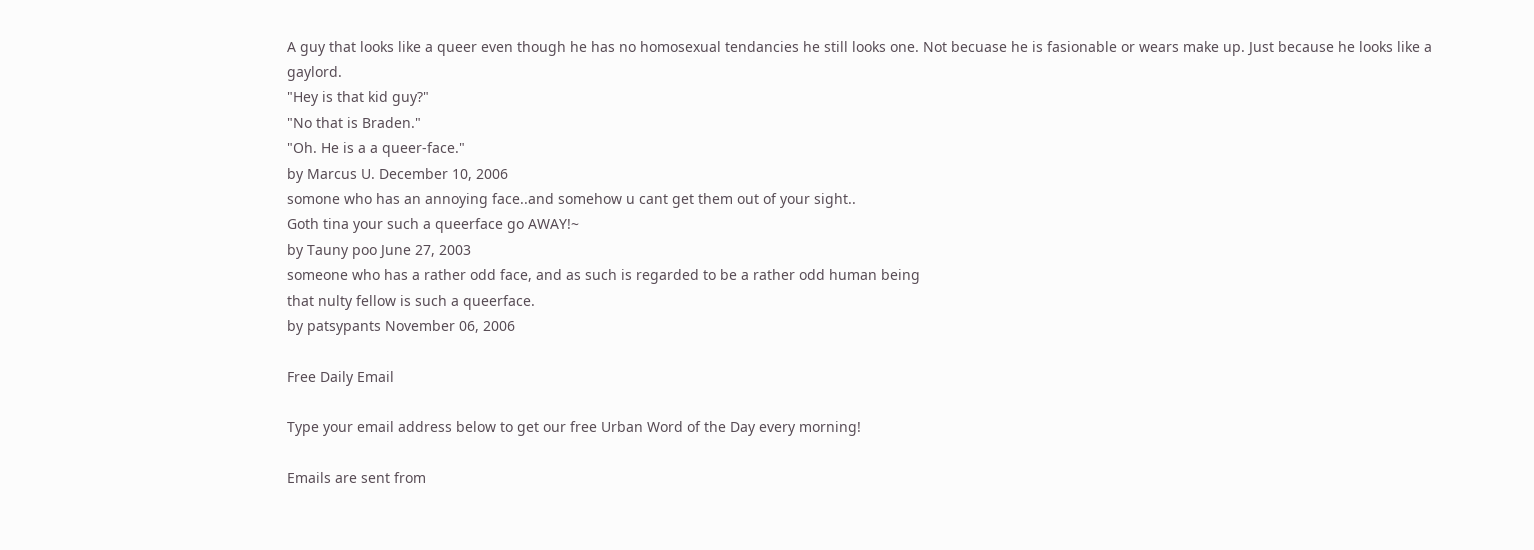A guy that looks like a queer even though he has no homosexual tendancies he still looks one. Not becuase he is fasionable or wears make up. Just because he looks like a gaylord.
"Hey is that kid guy?"
"No that is Braden."
"Oh. He is a a queer-face."
by Marcus U. December 10, 2006
somone who has an annoying face..and somehow u cant get them out of your sight..
Goth tina your such a queerface go AWAY!~
by Tauny poo June 27, 2003
someone who has a rather odd face, and as such is regarded to be a rather odd human being
that nulty fellow is such a queerface.
by patsypants November 06, 2006

Free Daily Email

Type your email address below to get our free Urban Word of the Day every morning!

Emails are sent from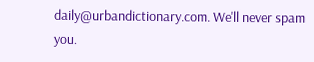daily@urbandictionary.com. We'll never spam you.